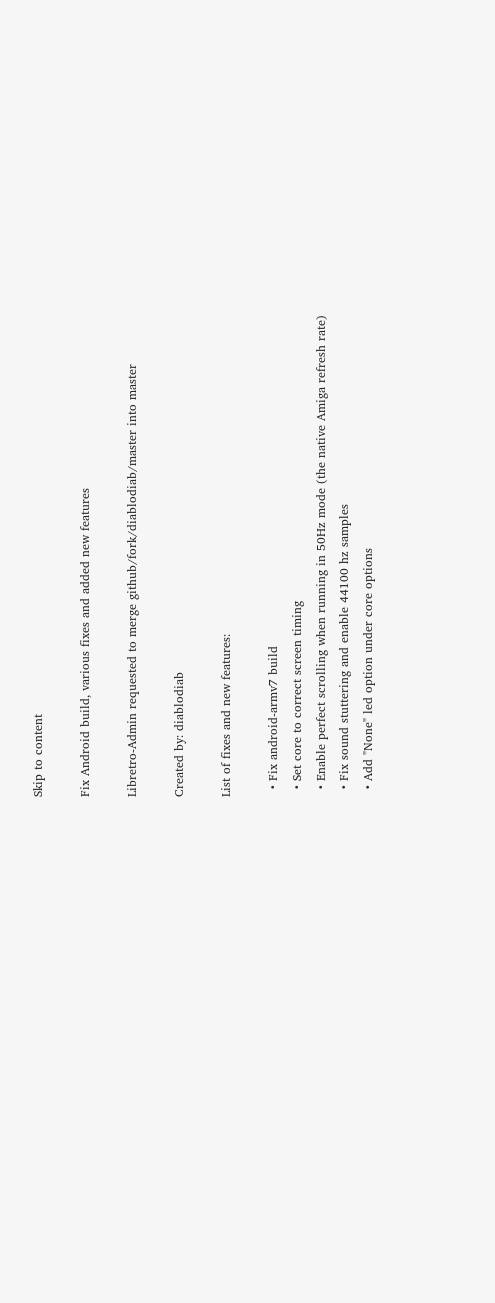Skip to content

Fix Android build, various fixes and added new features

Libretro-Admin requested to merge github/fork/diablodiab/master into master

Created by: diablodiab

List of fixes and new features:

  • Fix android-armv7 build
  • Set core to correct screen timing
  • Enable perfect scrolling when running in 50Hz mode (the native Amiga refresh rate)
  • Fix sound stuttering and enable 44100 hz samples
  • Add "None" led option under core options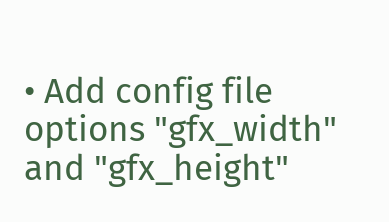• Add config file options "gfx_width" and "gfx_height"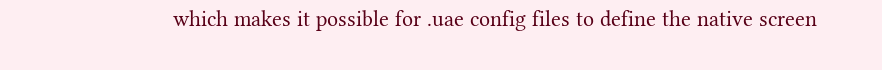which makes it possible for .uae config files to define the native screen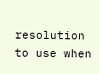resolution to use when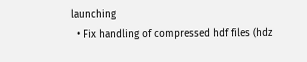launching
  • Fix handling of compressed hdf files (hdz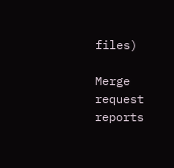files)

Merge request reports